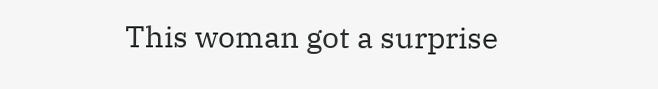This woman got a surprise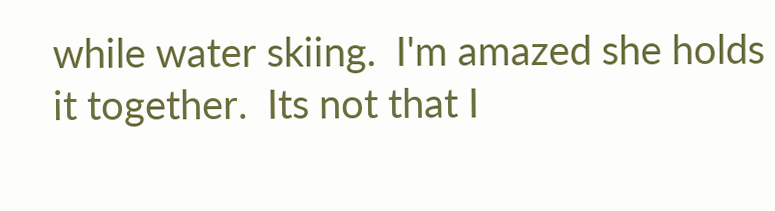while water skiing.  I'm amazed she holds
it together.  Its not that I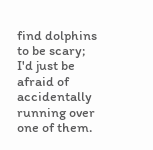find dolphins to be scary; I'd just be
afraid of accidentally running over one of them.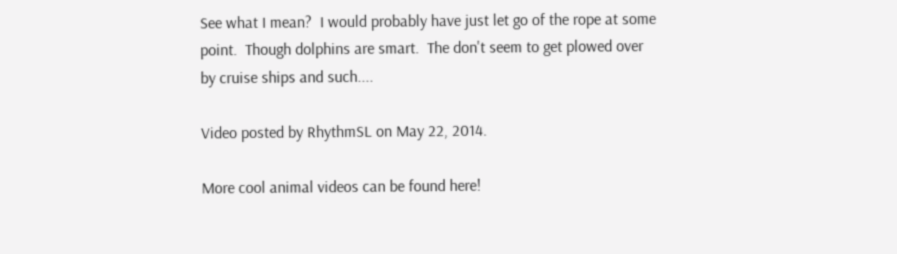See what I mean?  I would probably have just let go of the rope at some point.  Though dolphins are smart.  The don't seem to get plowed over by cruise ships and such....

Video posted by RhythmSL on May 22, 2014.

More cool animal videos can be found here!